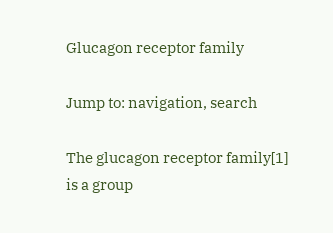Glucagon receptor family

Jump to: navigation, search

The glucagon receptor family[1] is a group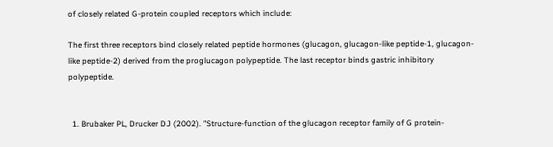of closely related G-protein coupled receptors which include:

The first three receptors bind closely related peptide hormones (glucagon, glucagon-like peptide-1, glucagon-like peptide-2) derived from the proglucagon polypeptide. The last receptor binds gastric inhibitory polypeptide.


  1. Brubaker PL, Drucker DJ (2002). "Structure-function of the glucagon receptor family of G protein-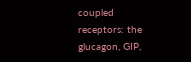coupled receptors: the glucagon, GIP,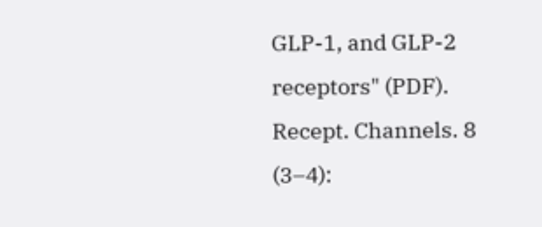GLP-1, and GLP-2 receptors" (PDF). Recept. Channels. 8 (3–4):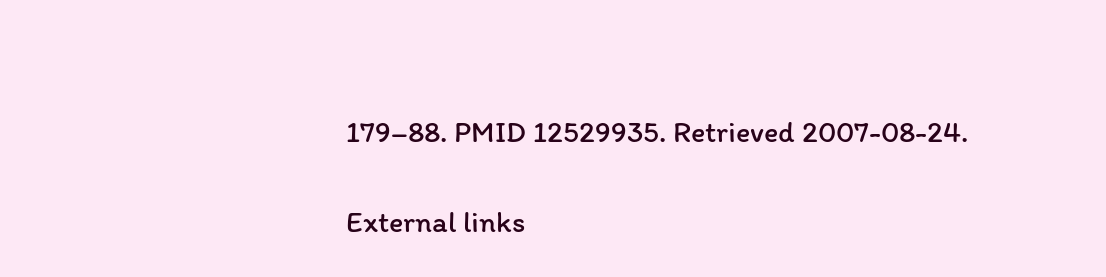179–88. PMID 12529935. Retrieved 2007-08-24.

External links